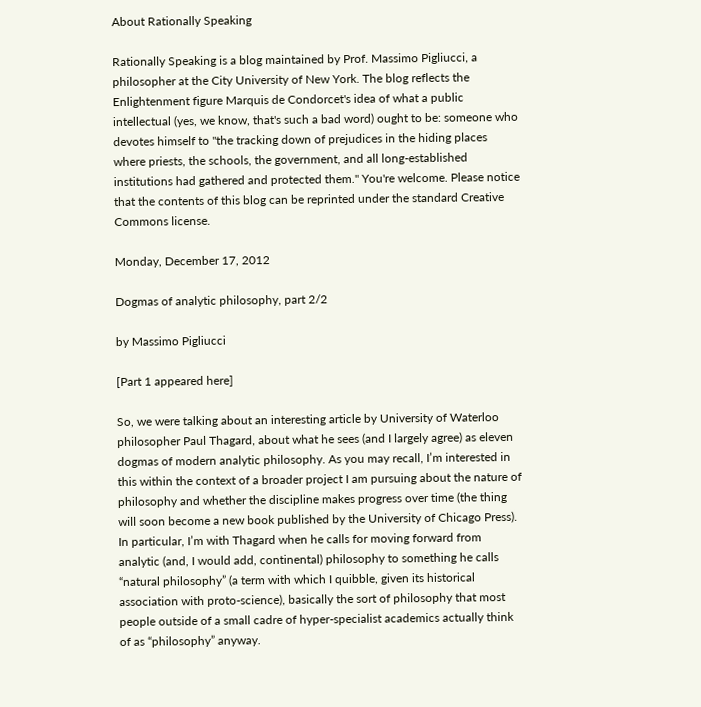About Rationally Speaking

Rationally Speaking is a blog maintained by Prof. Massimo Pigliucci, a philosopher at the City University of New York. The blog reflects the Enlightenment figure Marquis de Condorcet's idea of what a public intellectual (yes, we know, that's such a bad word) ought to be: someone who devotes himself to "the tracking down of prejudices in the hiding places where priests, the schools, the government, and all long-established institutions had gathered and protected them." You're welcome. Please notice that the contents of this blog can be reprinted under the standard Creative Commons license.

Monday, December 17, 2012

Dogmas of analytic philosophy, part 2/2

by Massimo Pigliucci

[Part 1 appeared here]

So, we were talking about an interesting article by University of Waterloo philosopher Paul Thagard, about what he sees (and I largely agree) as eleven dogmas of modern analytic philosophy. As you may recall, I’m interested in this within the context of a broader project I am pursuing about the nature of philosophy and whether the discipline makes progress over time (the thing will soon become a new book published by the University of Chicago Press). In particular, I’m with Thagard when he calls for moving forward from analytic (and, I would add, continental) philosophy to something he calls “natural philosophy” (a term with which I quibble, given its historical association with proto-science), basically the sort of philosophy that most people outside of a small cadre of hyper-specialist academics actually think of as “philosophy” anyway.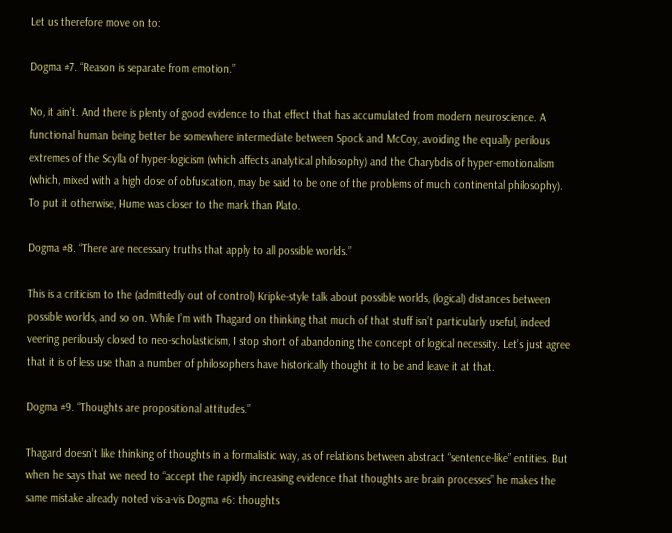Let us therefore move on to:

Dogma #7. “Reason is separate from emotion.”

No, it ain’t. And there is plenty of good evidence to that effect that has accumulated from modern neuroscience. A functional human being better be somewhere intermediate between Spock and McCoy, avoiding the equally perilous extremes of the Scylla of hyper-logicism (which affects analytical philosophy) and the Charybdis of hyper-emotionalism (which, mixed with a high dose of obfuscation, may be said to be one of the problems of much continental philosophy). To put it otherwise, Hume was closer to the mark than Plato.

Dogma #8. “There are necessary truths that apply to all possible worlds.”

This is a criticism to the (admittedly out of control) Kripke-style talk about possible worlds, (logical) distances between possible worlds, and so on. While I’m with Thagard on thinking that much of that stuff isn’t particularly useful, indeed veering perilously closed to neo-scholasticism, I stop short of abandoning the concept of logical necessity. Let’s just agree that it is of less use than a number of philosophers have historically thought it to be and leave it at that.

Dogma #9. “Thoughts are propositional attitudes.”

Thagard doesn’t like thinking of thoughts in a formalistic way, as of relations between abstract “sentence-like” entities. But when he says that we need to “accept the rapidly increasing evidence that thoughts are brain processes” he makes the same mistake already noted vis-a-vis Dogma #6: thoughts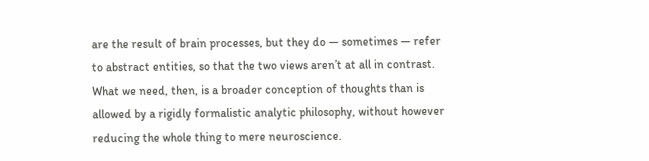are the result of brain processes, but they do — sometimes — refer to abstract entities, so that the two views aren’t at all in contrast. What we need, then, is a broader conception of thoughts than is allowed by a rigidly formalistic analytic philosophy, without however reducing the whole thing to mere neuroscience.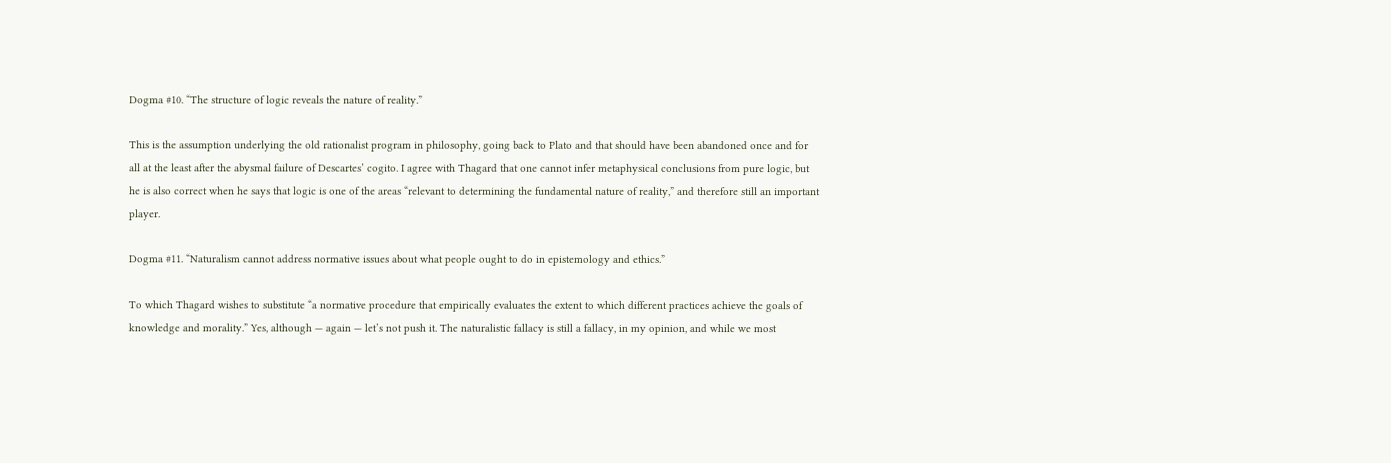Dogma #10. “The structure of logic reveals the nature of reality.”

This is the assumption underlying the old rationalist program in philosophy, going back to Plato and that should have been abandoned once and for all at the least after the abysmal failure of Descartes’ cogito. I agree with Thagard that one cannot infer metaphysical conclusions from pure logic, but he is also correct when he says that logic is one of the areas “relevant to determining the fundamental nature of reality,” and therefore still an important player.

Dogma #11. “Naturalism cannot address normative issues about what people ought to do in epistemology and ethics.”

To which Thagard wishes to substitute “a normative procedure that empirically evaluates the extent to which different practices achieve the goals of knowledge and morality.” Yes, although — again — let’s not push it. The naturalistic fallacy is still a fallacy, in my opinion, and while we most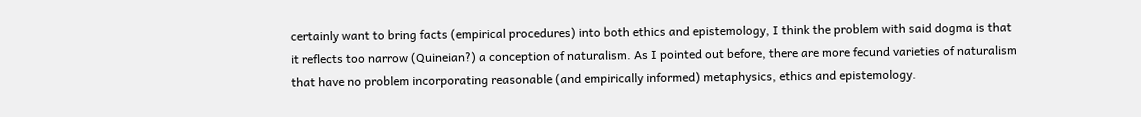certainly want to bring facts (empirical procedures) into both ethics and epistemology, I think the problem with said dogma is that it reflects too narrow (Quineian?) a conception of naturalism. As I pointed out before, there are more fecund varieties of naturalism that have no problem incorporating reasonable (and empirically informed) metaphysics, ethics and epistemology.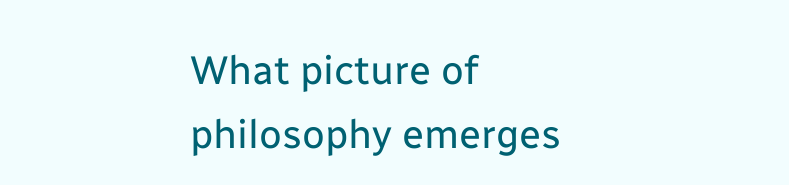What picture of philosophy emerges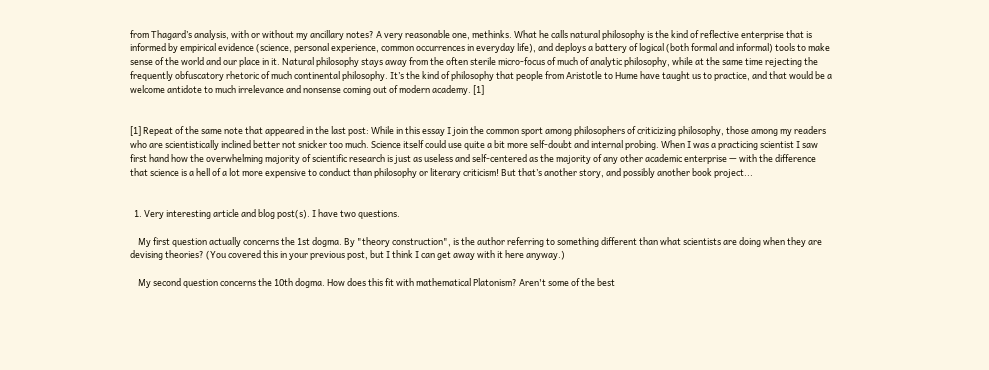from Thagard’s analysis, with or without my ancillary notes? A very reasonable one, methinks. What he calls natural philosophy is the kind of reflective enterprise that is informed by empirical evidence (science, personal experience, common occurrences in everyday life), and deploys a battery of logical (both formal and informal) tools to make sense of the world and our place in it. Natural philosophy stays away from the often sterile micro-focus of much of analytic philosophy, while at the same time rejecting the frequently obfuscatory rhetoric of much continental philosophy. It’s the kind of philosophy that people from Aristotle to Hume have taught us to practice, and that would be a welcome antidote to much irrelevance and nonsense coming out of modern academy. [1]


[1] Repeat of the same note that appeared in the last post: While in this essay I join the common sport among philosophers of criticizing philosophy, those among my readers who are scientistically inclined better not snicker too much. Science itself could use quite a bit more self-doubt and internal probing. When I was a practicing scientist I saw first hand how the overwhelming majority of scientific research is just as useless and self-centered as the majority of any other academic enterprise — with the difference that science is a hell of a lot more expensive to conduct than philosophy or literary criticism! But that’s another story, and possibly another book project...


  1. Very interesting article and blog post(s). I have two questions.

    My first question actually concerns the 1st dogma. By "theory construction", is the author referring to something different than what scientists are doing when they are devising theories? (You covered this in your previous post, but I think I can get away with it here anyway.)

    My second question concerns the 10th dogma. How does this fit with mathematical Platonism? Aren't some of the best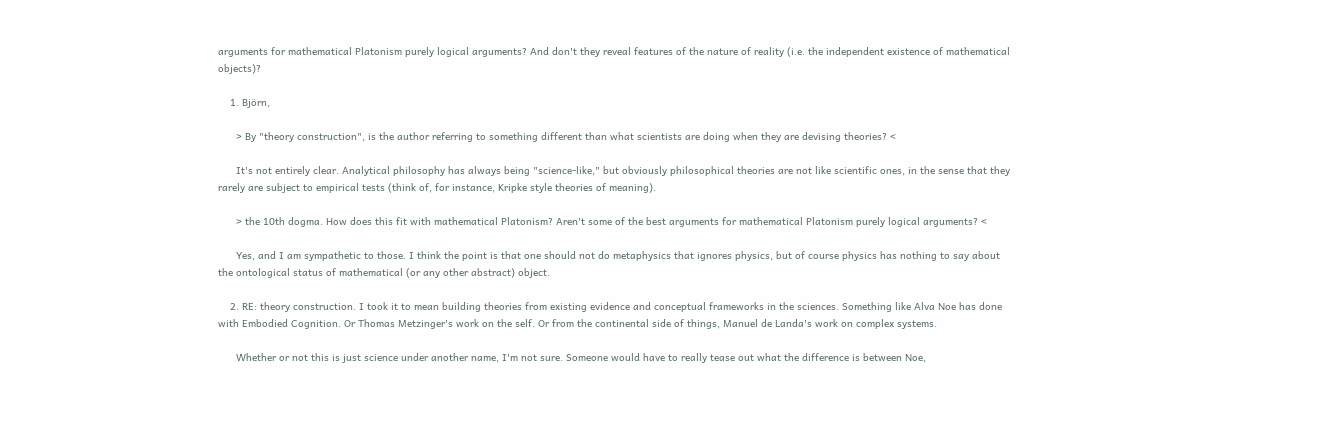arguments for mathematical Platonism purely logical arguments? And don't they reveal features of the nature of reality (i.e. the independent existence of mathematical objects)?

    1. Björn,

      > By "theory construction", is the author referring to something different than what scientists are doing when they are devising theories? <

      It's not entirely clear. Analytical philosophy has always being "science-like," but obviously philosophical theories are not like scientific ones, in the sense that they rarely are subject to empirical tests (think of, for instance, Kripke style theories of meaning).

      > the 10th dogma. How does this fit with mathematical Platonism? Aren't some of the best arguments for mathematical Platonism purely logical arguments? <

      Yes, and I am sympathetic to those. I think the point is that one should not do metaphysics that ignores physics, but of course physics has nothing to say about the ontological status of mathematical (or any other abstract) object.

    2. RE: theory construction. I took it to mean building theories from existing evidence and conceptual frameworks in the sciences. Something like Alva Noe has done with Embodied Cognition. Or Thomas Metzinger's work on the self. Or from the continental side of things, Manuel de Landa's work on complex systems.

      Whether or not this is just science under another name, I'm not sure. Someone would have to really tease out what the difference is between Noe,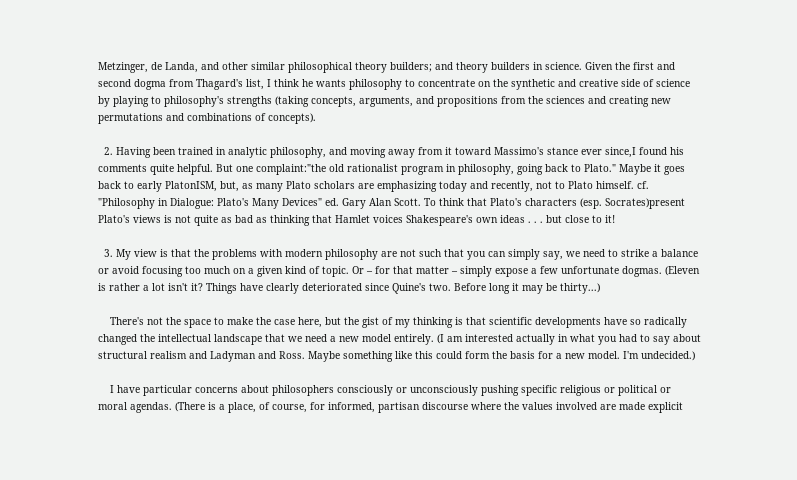Metzinger, de Landa, and other similar philosophical theory builders; and theory builders in science. Given the first and second dogma from Thagard's list, I think he wants philosophy to concentrate on the synthetic and creative side of science by playing to philosophy's strengths (taking concepts, arguments, and propositions from the sciences and creating new permutations and combinations of concepts).

  2. Having been trained in analytic philosophy, and moving away from it toward Massimo's stance ever since,I found his comments quite helpful. But one complaint:"the old rationalist program in philosophy, going back to Plato." Maybe it goes back to early PlatonISM, but, as many Plato scholars are emphasizing today and recently, not to Plato himself. cf. "Philosophy in Dialogue: Plato's Many Devices" ed. Gary Alan Scott. To think that Plato's characters (esp. Socrates)present Plato's views is not quite as bad as thinking that Hamlet voices Shakespeare's own ideas . . . but close to it!

  3. My view is that the problems with modern philosophy are not such that you can simply say, we need to strike a balance or avoid focusing too much on a given kind of topic. Or – for that matter – simply expose a few unfortunate dogmas. (Eleven is rather a lot isn't it? Things have clearly deteriorated since Quine's two. Before long it may be thirty...)

    There's not the space to make the case here, but the gist of my thinking is that scientific developments have so radically changed the intellectual landscape that we need a new model entirely. (I am interested actually in what you had to say about structural realism and Ladyman and Ross. Maybe something like this could form the basis for a new model. I'm undecided.)

    I have particular concerns about philosophers consciously or unconsciously pushing specific religious or political or moral agendas. (There is a place, of course, for informed, partisan discourse where the values involved are made explicit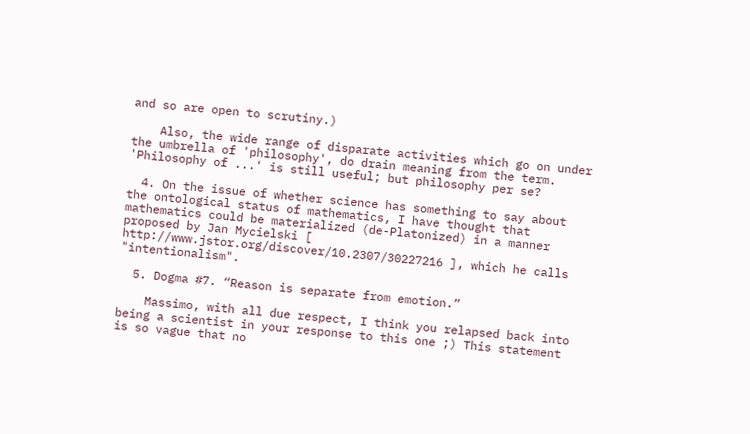and so are open to scrutiny.)

    Also, the wide range of disparate activities which go on under the umbrella of 'philosophy', do drain meaning from the term. 'Philosophy of ...' is still useful; but philosophy per se?

  4. On the issue of whether science has something to say about the ontological status of mathematics, I have thought that mathematics could be materialized (de-Platonized) in a manner proposed by Jan Mycielski [ http://www.jstor.org/discover/10.2307/30227216 ], which he calls "intentionalism".

  5. Dogma #7. “Reason is separate from emotion.”

    Massimo, with all due respect, I think you relapsed back into being a scientist in your response to this one ;) This statement is so vague that no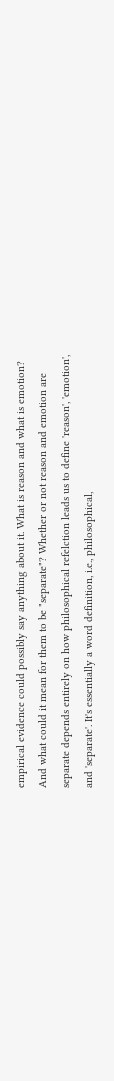empirical evidence could possibly say anything about it. What is reason and what is emotion? And what could it mean for them to be "separate"? Whether or not reason and emotion are separate depends entirely on how philosophical refelction leads us to define 'reason', 'emotion', and 'separate'. It's essentially a word definition, i.e., philosophical,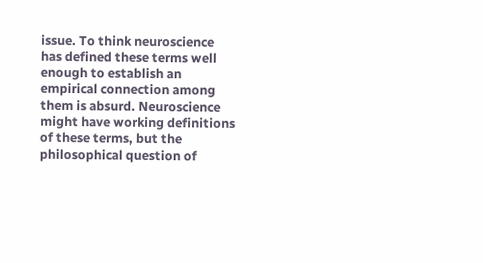issue. To think neuroscience has defined these terms well enough to establish an empirical connection among them is absurd. Neuroscience might have working definitions of these terms, but the philosophical question of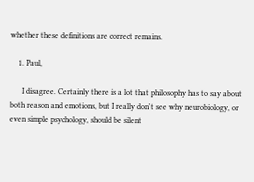whether these definitions are correct remains.

    1. Paul,

      I disagree. Certainly there is a lot that philosophy has to say about both reason and emotions, but I really don't see why neurobiology, or even simple psychology, should be silent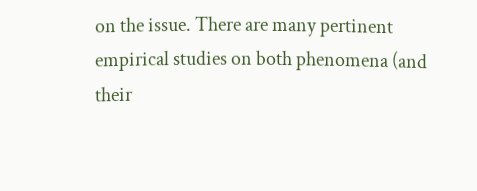on the issue. There are many pertinent empirical studies on both phenomena (and their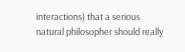interactions) that a serious natural philosopher should really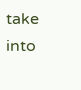take into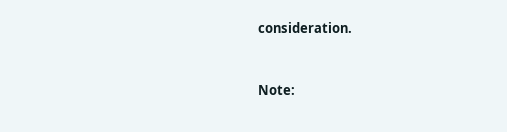consideration.


Note: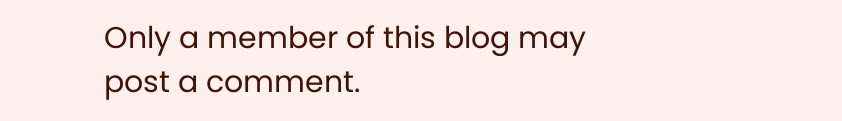Only a member of this blog may post a comment.